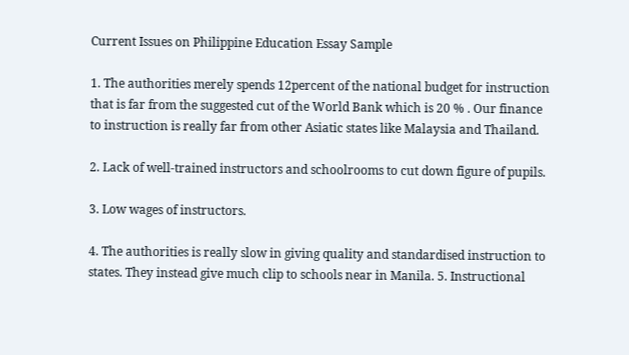Current Issues on Philippine Education Essay Sample

1. The authorities merely spends 12percent of the national budget for instruction that is far from the suggested cut of the World Bank which is 20 % . Our finance to instruction is really far from other Asiatic states like Malaysia and Thailand.

2. Lack of well-trained instructors and schoolrooms to cut down figure of pupils.

3. Low wages of instructors.

4. The authorities is really slow in giving quality and standardised instruction to states. They instead give much clip to schools near in Manila. 5. Instructional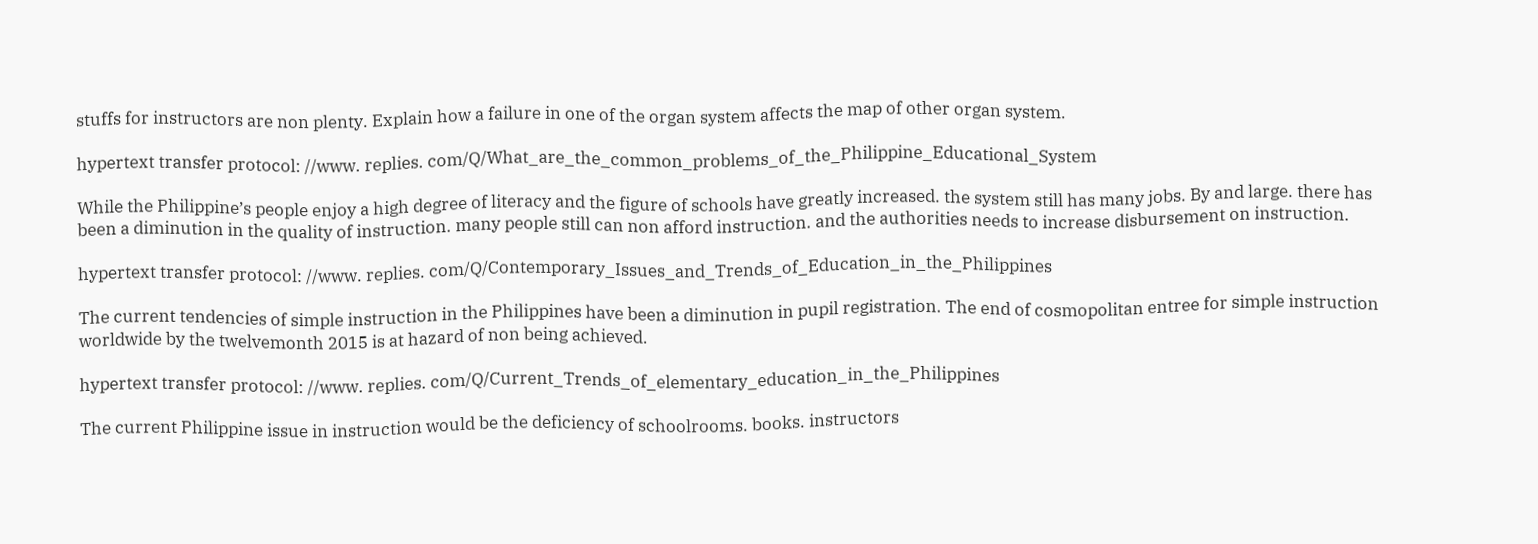stuffs for instructors are non plenty. Explain how a failure in one of the organ system affects the map of other organ system.

hypertext transfer protocol: //www. replies. com/Q/What_are_the_common_problems_of_the_Philippine_Educational_System

While the Philippine’s people enjoy a high degree of literacy and the figure of schools have greatly increased. the system still has many jobs. By and large. there has been a diminution in the quality of instruction. many people still can non afford instruction. and the authorities needs to increase disbursement on instruction.

hypertext transfer protocol: //www. replies. com/Q/Contemporary_Issues_and_Trends_of_Education_in_the_Philippines

The current tendencies of simple instruction in the Philippines have been a diminution in pupil registration. The end of cosmopolitan entree for simple instruction worldwide by the twelvemonth 2015 is at hazard of non being achieved.

hypertext transfer protocol: //www. replies. com/Q/Current_Trends_of_elementary_education_in_the_Philippines

The current Philippine issue in instruction would be the deficiency of schoolrooms. books. instructors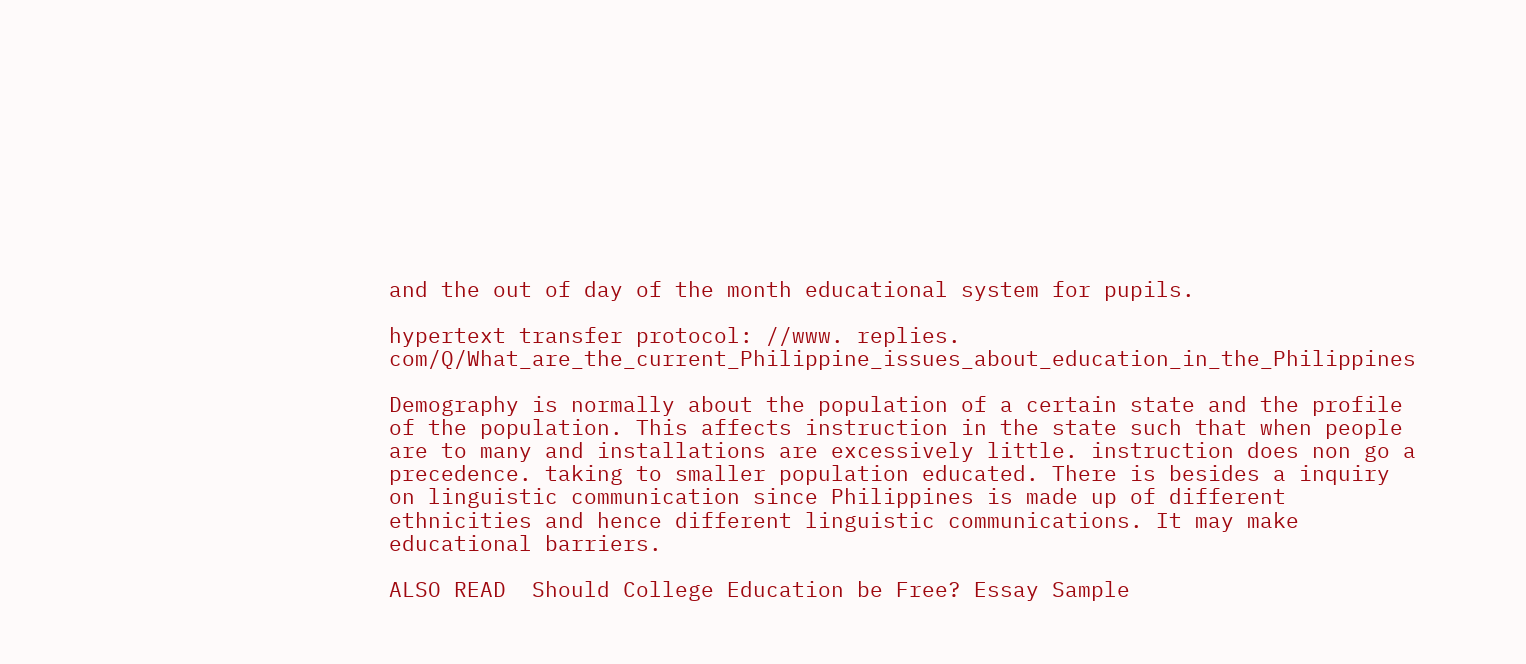and the out of day of the month educational system for pupils.

hypertext transfer protocol: //www. replies. com/Q/What_are_the_current_Philippine_issues_about_education_in_the_Philippines

Demography is normally about the population of a certain state and the profile of the population. This affects instruction in the state such that when people are to many and installations are excessively little. instruction does non go a precedence. taking to smaller population educated. There is besides a inquiry on linguistic communication since Philippines is made up of different ethnicities and hence different linguistic communications. It may make educational barriers.

ALSO READ  Should College Education be Free? Essay Sample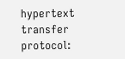hypertext transfer protocol: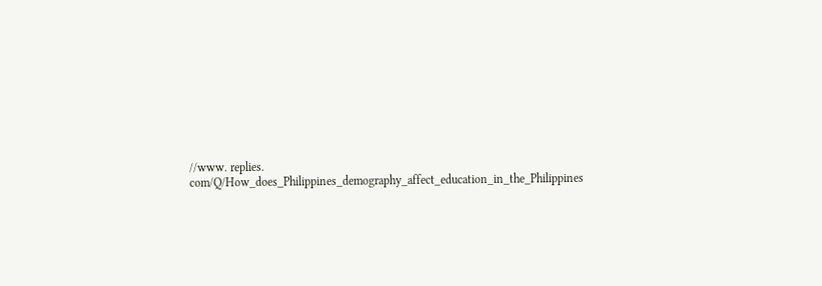//www. replies. com/Q/How_does_Philippines_demography_affect_education_in_the_Philippines